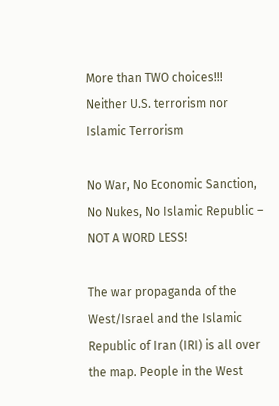More than TWO choices!!! Neither U.S. terrorism nor Islamic Terrorism

No War, No Economic Sanction, No Nukes, No Islamic Republic – NOT A WORD LESS!

The war propaganda of the West/Israel and the Islamic Republic of Iran (IRI) is all over the map. People in the West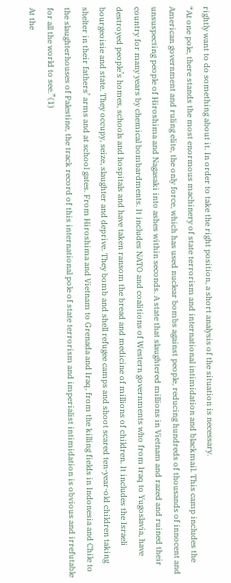rightly want to do something about it. In order to take the right position, a short analysis of the situation is necessary.
“At one pole, there stands the most enormous machinery of state terrorism and international intimidation and blackmail. This camp includes the American government and ruling elite, the only force, which has used nuclear bombs against people, reducing hundreds of thousands of innocent and unsuspecting people of Hiroshima and Nagasaki into ashes within seconds. A state that slaughtered millions in Vietnam and razed and ruined their country for many years by chemical bombardments. It includes NATO and coalitions of Western governments who from Iraq to Yugoslavia, have destroyed people’s homes, schools and hospitals and have taken ransom the bread and medicine of millions of children. It includes the Israeli bourgeoisie and state. They occupy, seize, slaughter and deprive. They bomb and shell refugee camps and shoot scared ten-year-old children taking shelter in their fathers’ arms and at school gates. From Hiroshima and Vietnam to Grenada and Iraq, from the killing fields in Indonesia and Chile to the slaughterhouses of Palestine, the track record of this international pole of state terrorism and imperialist intimidation is obvious and irrefutable for all the world to see.”(1)
At the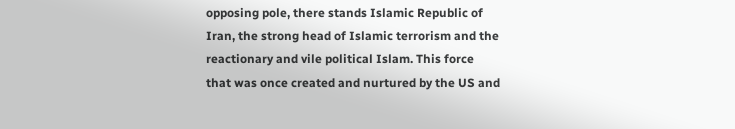opposing pole, there stands Islamic Republic of Iran, the strong head of Islamic terrorism and the reactionary and vile political Islam. This force that was once created and nurtured by the US and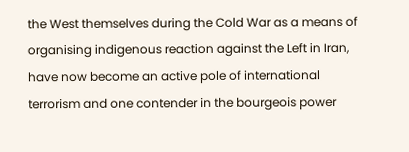the West themselves during the Cold War as a means of organising indigenous reaction against the Left in Iran, have now become an active pole of international terrorism and one contender in the bourgeois power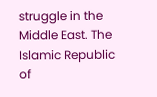struggle in the Middle East. The Islamic Republic of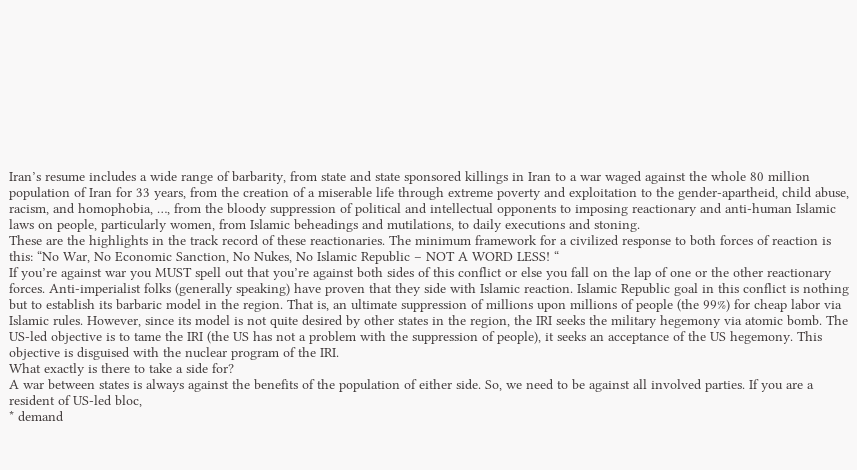Iran’s resume includes a wide range of barbarity, from state and state sponsored killings in Iran to a war waged against the whole 80 million population of Iran for 33 years, from the creation of a miserable life through extreme poverty and exploitation to the gender-apartheid, child abuse, racism, and homophobia, …, from the bloody suppression of political and intellectual opponents to imposing reactionary and anti-human Islamic laws on people, particularly women, from Islamic beheadings and mutilations, to daily executions and stoning.
These are the highlights in the track record of these reactionaries. The minimum framework for a civilized response to both forces of reaction is this: “No War, No Economic Sanction, No Nukes, No Islamic Republic – NOT A WORD LESS! “
If you’re against war you MUST spell out that you’re against both sides of this conflict or else you fall on the lap of one or the other reactionary forces. Anti-imperialist folks (generally speaking) have proven that they side with Islamic reaction. Islamic Republic goal in this conflict is nothing but to establish its barbaric model in the region. That is, an ultimate suppression of millions upon millions of people (the 99%) for cheap labor via Islamic rules. However, since its model is not quite desired by other states in the region, the IRI seeks the military hegemony via atomic bomb. The US-led objective is to tame the IRI (the US has not a problem with the suppression of people), it seeks an acceptance of the US hegemony. This objective is disguised with the nuclear program of the IRI.
What exactly is there to take a side for?
A war between states is always against the benefits of the population of either side. So, we need to be against all involved parties. If you are a resident of US-led bloc,
* demand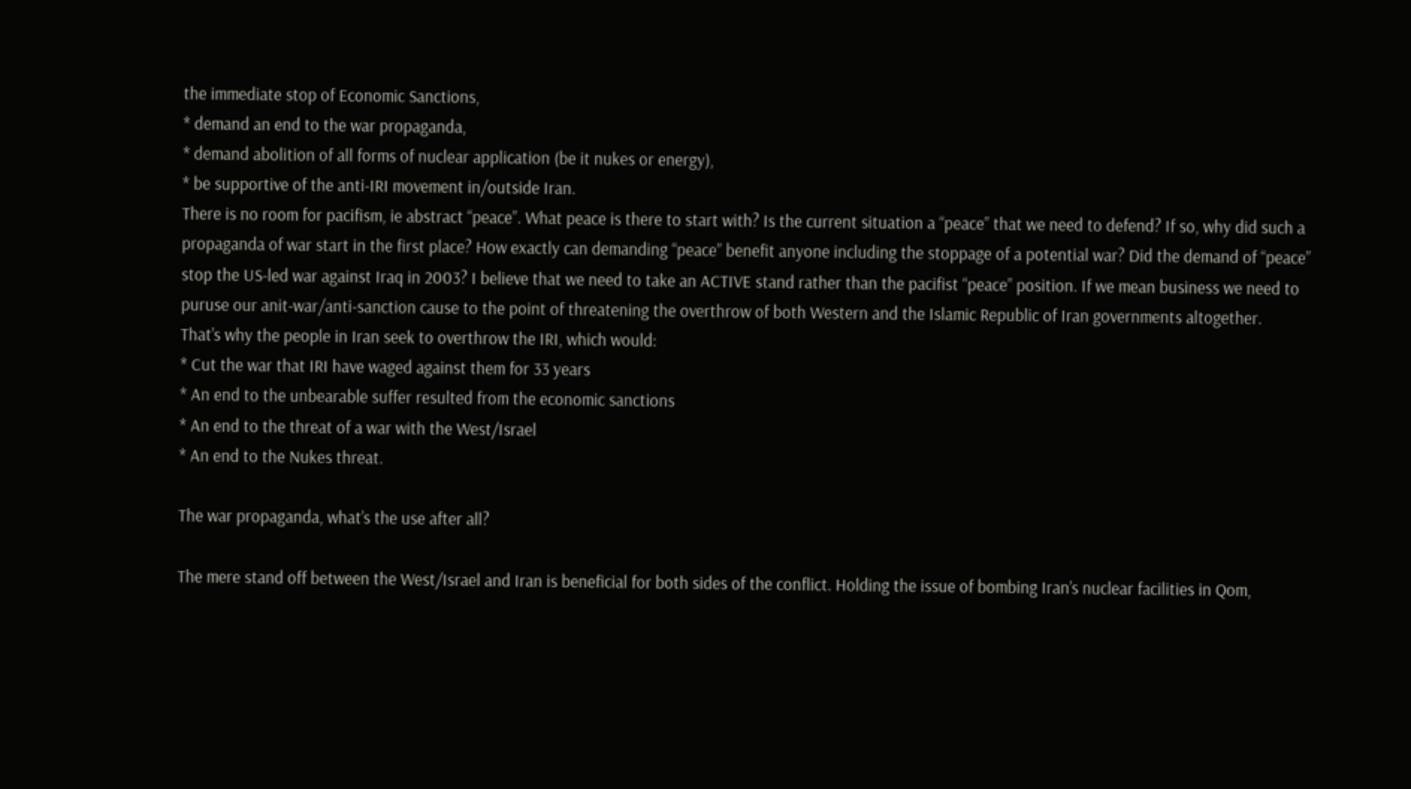the immediate stop of Economic Sanctions,
* demand an end to the war propaganda,
* demand abolition of all forms of nuclear application (be it nukes or energy),
* be supportive of the anti-IRI movement in/outside Iran.
There is no room for pacifism, ie abstract “peace”. What peace is there to start with? Is the current situation a “peace” that we need to defend? If so, why did such a propaganda of war start in the first place? How exactly can demanding “peace” benefit anyone including the stoppage of a potential war? Did the demand of “peace” stop the US-led war against Iraq in 2003? I believe that we need to take an ACTIVE stand rather than the pacifist “peace” position. If we mean business we need to puruse our anit-war/anti-sanction cause to the point of threatening the overthrow of both Western and the Islamic Republic of Iran governments altogether.
That’s why the people in Iran seek to overthrow the IRI, which would:
* Cut the war that IRI have waged against them for 33 years
* An end to the unbearable suffer resulted from the economic sanctions
* An end to the threat of a war with the West/Israel
* An end to the Nukes threat.

The war propaganda, what’s the use after all?

The mere stand off between the West/Israel and Iran is beneficial for both sides of the conflict. Holding the issue of bombing Iran’s nuclear facilities in Qom,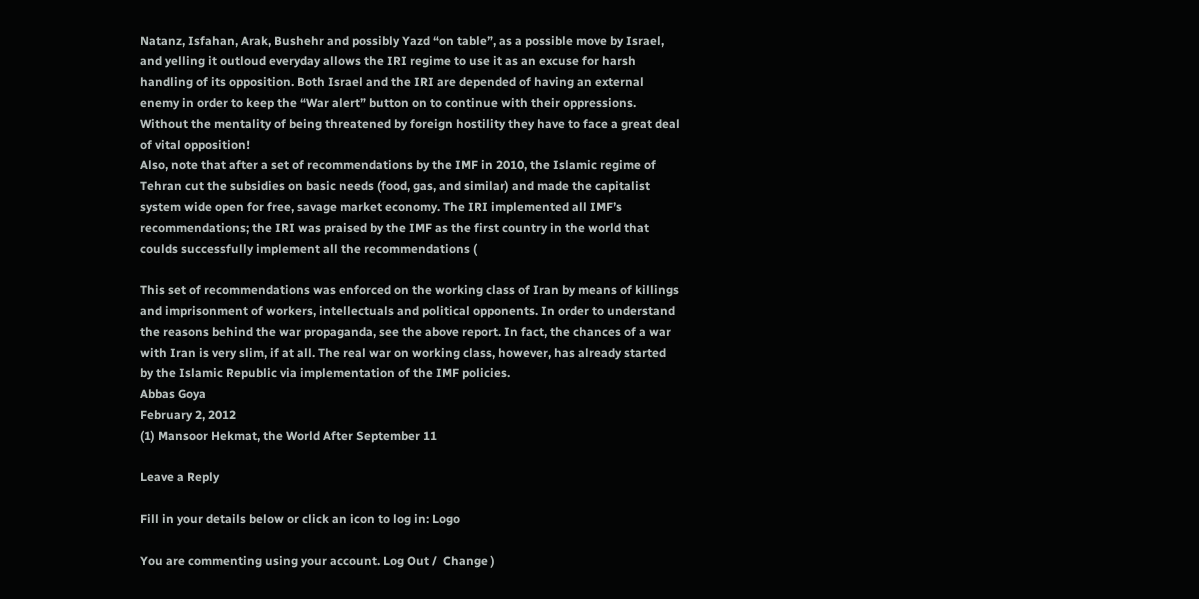Natanz, Isfahan, Arak, Bushehr and possibly Yazd “on table”, as a possible move by Israel, and yelling it outloud everyday allows the IRI regime to use it as an excuse for harsh handling of its opposition. Both Israel and the IRI are depended of having an external enemy in order to keep the “War alert” button on to continue with their oppressions. Without the mentality of being threatened by foreign hostility they have to face a great deal of vital opposition!
Also, note that after a set of recommendations by the IMF in 2010, the Islamic regime of Tehran cut the subsidies on basic needs (food, gas, and similar) and made the capitalist system wide open for free, savage market economy. The IRI implemented all IMF’s recommendations; the IRI was praised by the IMF as the first country in the world that coulds successfully implement all the recommendations (

This set of recommendations was enforced on the working class of Iran by means of killings and imprisonment of workers, intellectuals and political opponents. In order to understand the reasons behind the war propaganda, see the above report. In fact, the chances of a war with Iran is very slim, if at all. The real war on working class, however, has already started by the Islamic Republic via implementation of the IMF policies.
Abbas Goya
February 2, 2012
(1) Mansoor Hekmat, the World After September 11

Leave a Reply

Fill in your details below or click an icon to log in: Logo

You are commenting using your account. Log Out /  Change )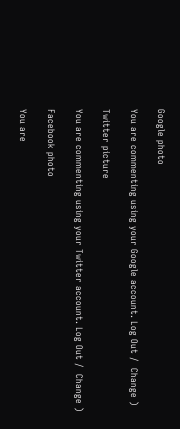Google photo

You are commenting using your Google account. Log Out /  Change )

Twitter picture

You are commenting using your Twitter account. Log Out /  Change )

Facebook photo

You are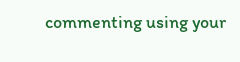commenting using your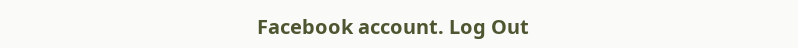Facebook account. Log Out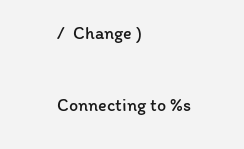/  Change )

Connecting to %s